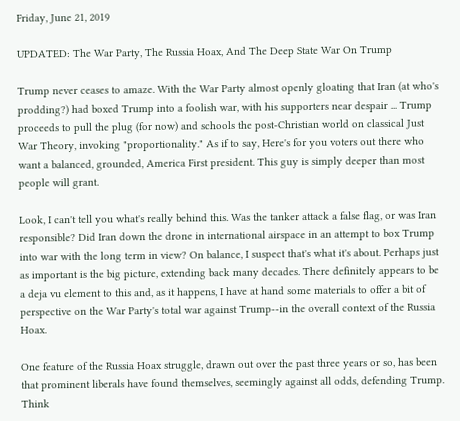Friday, June 21, 2019

UPDATED: The War Party, The Russia Hoax, And The Deep State War On Trump

Trump never ceases to amaze. With the War Party almost openly gloating that Iran (at who's prodding?) had boxed Trump into a foolish war, with his supporters near despair ... Trump proceeds to pull the plug (for now) and schools the post-Christian world on classical Just War Theory, invoking "proportionality." As if to say, Here's for you voters out there who want a balanced, grounded, America First president. This guy is simply deeper than most people will grant.

Look, I can't tell you what's really behind this. Was the tanker attack a false flag, or was Iran responsible? Did Iran down the drone in international airspace in an attempt to box Trump into war with the long term in view? On balance, I suspect that's what it's about. Perhaps just as important is the big picture, extending back many decades. There definitely appears to be a deja vu element to this and, as it happens, I have at hand some materials to offer a bit of perspective on the War Party's total war against Trump--in the overall context of the Russia Hoax.

One feature of the Russia Hoax struggle, drawn out over the past three years or so, has been that prominent liberals have found themselves, seemingly against all odds, defending Trump. Think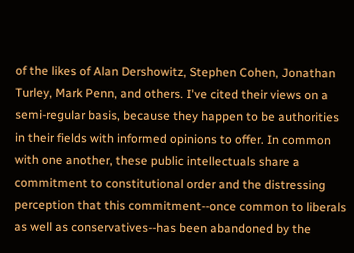of the likes of Alan Dershowitz, Stephen Cohen, Jonathan Turley, Mark Penn, and others. I've cited their views on a semi-regular basis, because they happen to be authorities in their fields with informed opinions to offer. In common with one another, these public intellectuals share a commitment to constitutional order and the distressing perception that this commitment--once common to liberals as well as conservatives--has been abandoned by the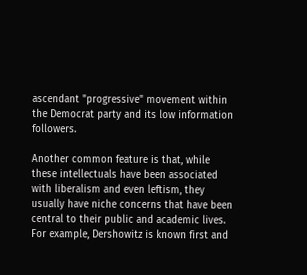ascendant "progressive" movement within the Democrat party and its low information followers.

Another common feature is that, while these intellectuals have been associated with liberalism and even leftism, they usually have niche concerns that have been central to their public and academic lives. For example, Dershowitz is known first and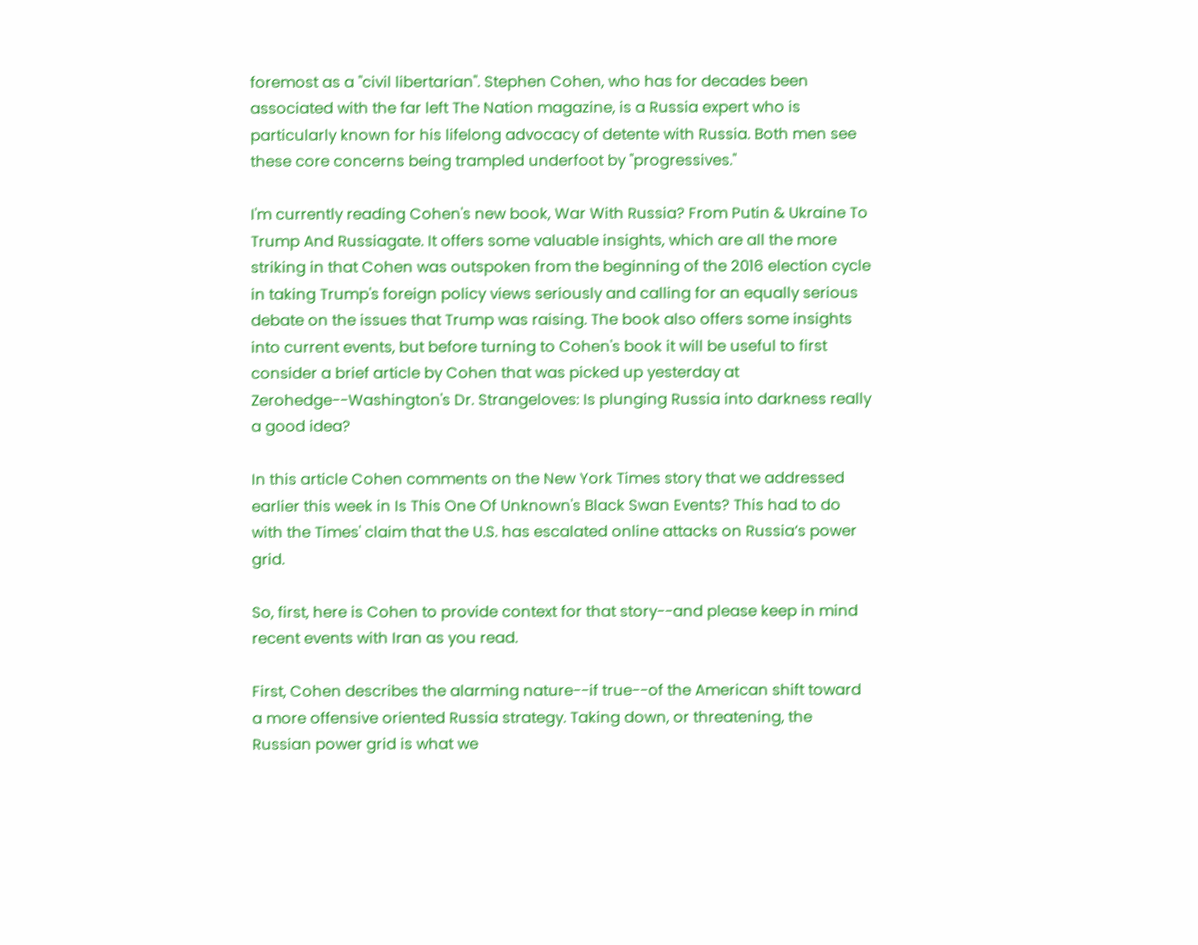foremost as a "civil libertarian". Stephen Cohen, who has for decades been associated with the far left The Nation magazine, is a Russia expert who is particularly known for his lifelong advocacy of detente with Russia. Both men see these core concerns being trampled underfoot by "progressives."

I'm currently reading Cohen's new book, War With Russia? From Putin & Ukraine To Trump And Russiagate. It offers some valuable insights, which are all the more striking in that Cohen was outspoken from the beginning of the 2016 election cycle in taking Trump's foreign policy views seriously and calling for an equally serious debate on the issues that Trump was raising. The book also offers some insights into current events, but before turning to Cohen's book it will be useful to first consider a brief article by Cohen that was picked up yesterday at Zerohedge--Washington's Dr. Strangeloves: Is plunging Russia into darkness really a good idea?

In this article Cohen comments on the New York Times story that we addressed earlier this week in Is This One Of Unknown's Black Swan Events? This had to do with the Times' claim that the U.S. has escalated online attacks on Russia’s power grid.

So, first, here is Cohen to provide context for that story--and please keep in mind recent events with Iran as you read.

First, Cohen describes the alarming nature--if true--of the American shift toward a more offensive oriented Russia strategy. Taking down, or threatening, the Russian power grid is what we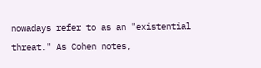nowadays refer to as an "existential threat." As Cohen notes,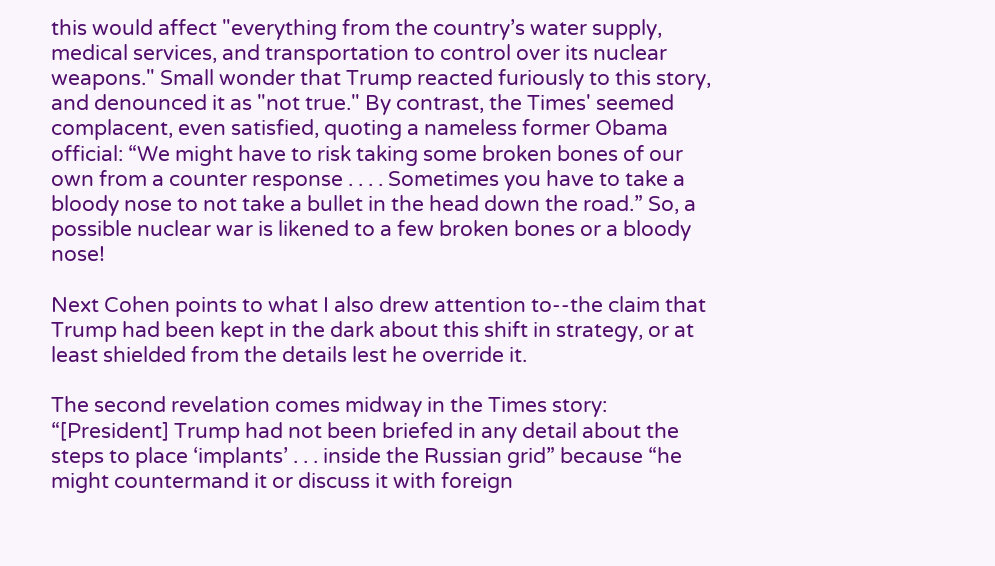this would affect "everything from the country’s water supply, medical services, and transportation to control over its nuclear weapons." Small wonder that Trump reacted furiously to this story, and denounced it as "not true." By contrast, the Times' seemed complacent, even satisfied, quoting a nameless former Obama official: “We might have to risk taking some broken bones of our own from a counter response . . . . Sometimes you have to take a bloody nose to not take a bullet in the head down the road.” So, a possible nuclear war is likened to a few broken bones or a bloody nose!

Next Cohen points to what I also drew attention to--the claim that Trump had been kept in the dark about this shift in strategy, or at least shielded from the details lest he override it.

The second revelation comes midway in the Times story: “[President] Trump had not been briefed in any detail about the steps to place ‘implants’ . . . inside the Russian grid” because “he might countermand it or discuss it with foreign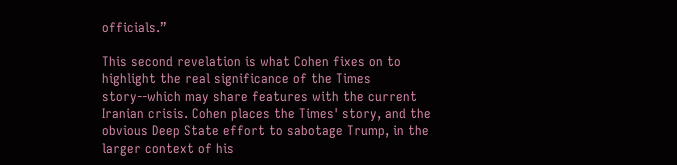officials.”

This second revelation is what Cohen fixes on to highlight the real significance of the Times story--which may share features with the current Iranian crisis. Cohen places the Times' story, and the obvious Deep State effort to sabotage Trump, in the larger context of his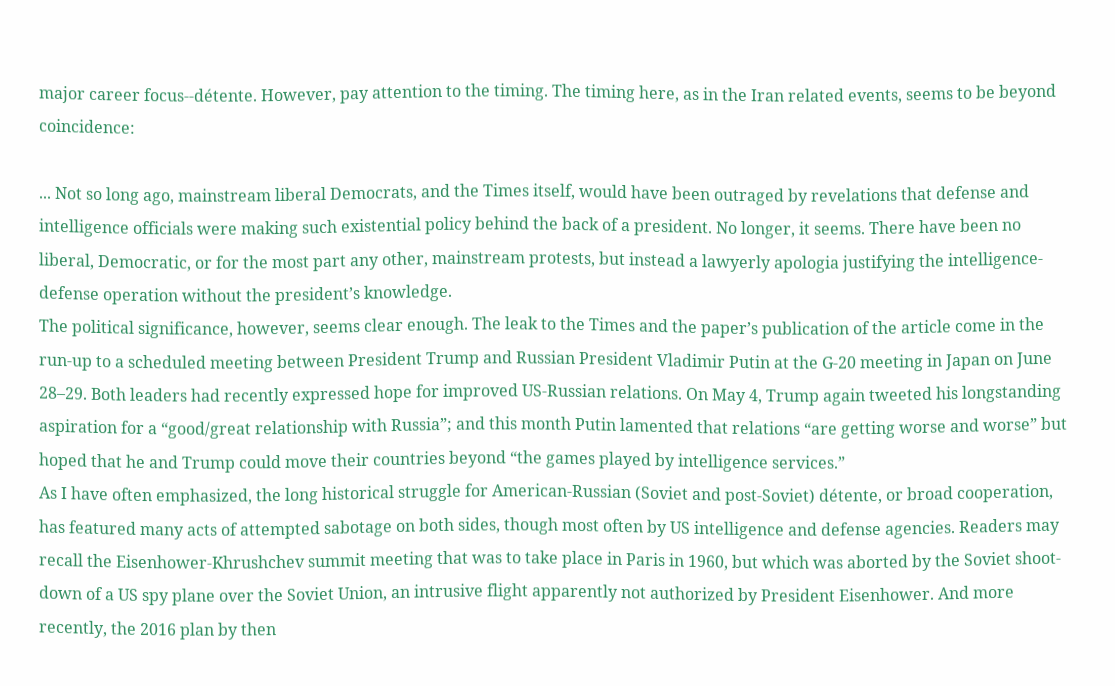major career focus--détente. However, pay attention to the timing. The timing here, as in the Iran related events, seems to be beyond coincidence:

... Not so long ago, mainstream liberal Democrats, and the Times itself, would have been outraged by revelations that defense and intelligence officials were making such existential policy behind the back of a president. No longer, it seems. There have been no liberal, Democratic, or for the most part any other, mainstream protests, but instead a lawyerly apologia justifying the intelligence-defense operation without the president’s knowledge.
The political significance, however, seems clear enough. The leak to the Times and the paper’s publication of the article come in the run-up to a scheduled meeting between President Trump and Russian President Vladimir Putin at the G-20 meeting in Japan on June 28–29. Both leaders had recently expressed hope for improved US-Russian relations. On May 4, Trump again tweeted his longstanding aspiration for a “good/great relationship with Russia”; and this month Putin lamented that relations “are getting worse and worse” but hoped that he and Trump could move their countries beyond “the games played by intelligence services.”
As I have often emphasized, the long historical struggle for American-Russian (Soviet and post-Soviet) détente, or broad cooperation, has featured many acts of attempted sabotage on both sides, though most often by US intelligence and defense agencies. Readers may recall the Eisenhower-Khrushchev summit meeting that was to take place in Paris in 1960, but which was aborted by the Soviet shoot-down of a US spy plane over the Soviet Union, an intrusive flight apparently not authorized by President Eisenhower. And more recently, the 2016 plan by then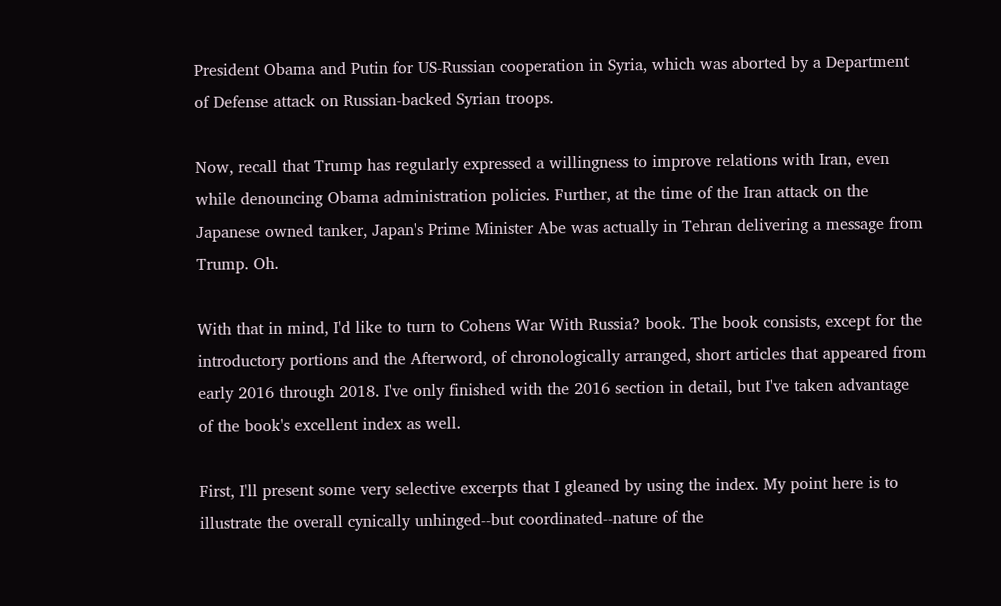President Obama and Putin for US-Russian cooperation in Syria, which was aborted by a Department of Defense attack on Russian-backed Syrian troops.

Now, recall that Trump has regularly expressed a willingness to improve relations with Iran, even while denouncing Obama administration policies. Further, at the time of the Iran attack on the Japanese owned tanker, Japan's Prime Minister Abe was actually in Tehran delivering a message from Trump. Oh.

With that in mind, I'd like to turn to Cohens War With Russia? book. The book consists, except for the introductory portions and the Afterword, of chronologically arranged, short articles that appeared from early 2016 through 2018. I've only finished with the 2016 section in detail, but I've taken advantage of the book's excellent index as well.

First, I'll present some very selective excerpts that I gleaned by using the index. My point here is to illustrate the overall cynically unhinged--but coordinated--nature of the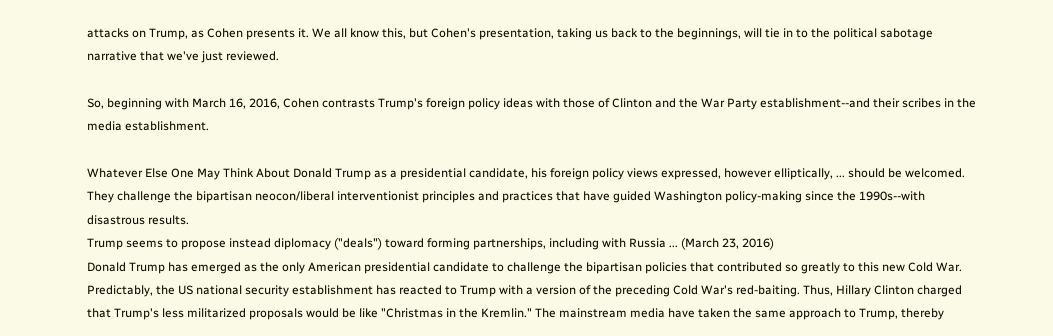attacks on Trump, as Cohen presents it. We all know this, but Cohen's presentation, taking us back to the beginnings, will tie in to the political sabotage narrative that we've just reviewed.

So, beginning with March 16, 2016, Cohen contrasts Trump's foreign policy ideas with those of Clinton and the War Party establishment--and their scribes in the media establishment.

Whatever Else One May Think About Donald Trump as a presidential candidate, his foreign policy views expressed, however elliptically, ... should be welcomed. They challenge the bipartisan neocon/liberal interventionist principles and practices that have guided Washington policy-making since the 1990s--with disastrous results.
Trump seems to propose instead diplomacy ("deals") toward forming partnerships, including with Russia ... (March 23, 2016)
Donald Trump has emerged as the only American presidential candidate to challenge the bipartisan policies that contributed so greatly to this new Cold War. Predictably, the US national security establishment has reacted to Trump with a version of the preceding Cold War's red-baiting. Thus, Hillary Clinton charged that Trump's less militarized proposals would be like "Christmas in the Kremlin." The mainstream media have taken the same approach to Trump, thereby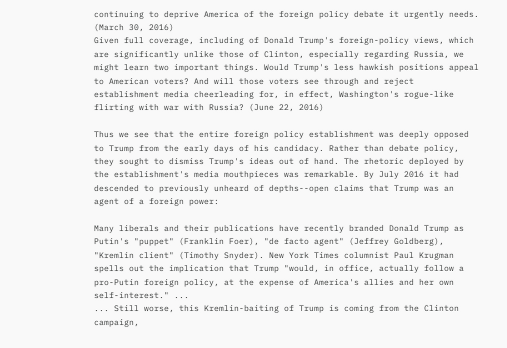continuing to deprive America of the foreign policy debate it urgently needs. (March 30, 2016)
Given full coverage, including of Donald Trump's foreign-policy views, which are significantly unlike those of Clinton, especially regarding Russia, we might learn two important things. Would Trump's less hawkish positions appeal to American voters? And will those voters see through and reject establishment media cheerleading for, in effect, Washington's rogue-like flirting with war with Russia? (June 22, 2016)

Thus we see that the entire foreign policy establishment was deeply opposed to Trump from the early days of his candidacy. Rather than debate policy, they sought to dismiss Trump's ideas out of hand. The rhetoric deployed by the establishment's media mouthpieces was remarkable. By July 2016 it had descended to previously unheard of depths--open claims that Trump was an agent of a foreign power:

Many liberals and their publications have recently branded Donald Trump as Putin's "puppet" (Franklin Foer), "de facto agent" (Jeffrey Goldberg), "Kremlin client" (Timothy Snyder). New York Times columnist Paul Krugman spells out the implication that Trump "would, in office, actually follow a pro-Putin foreign policy, at the expense of America's allies and her own self-interest." ...
... Still worse, this Kremlin-baiting of Trump is coming from the Clinton campaign,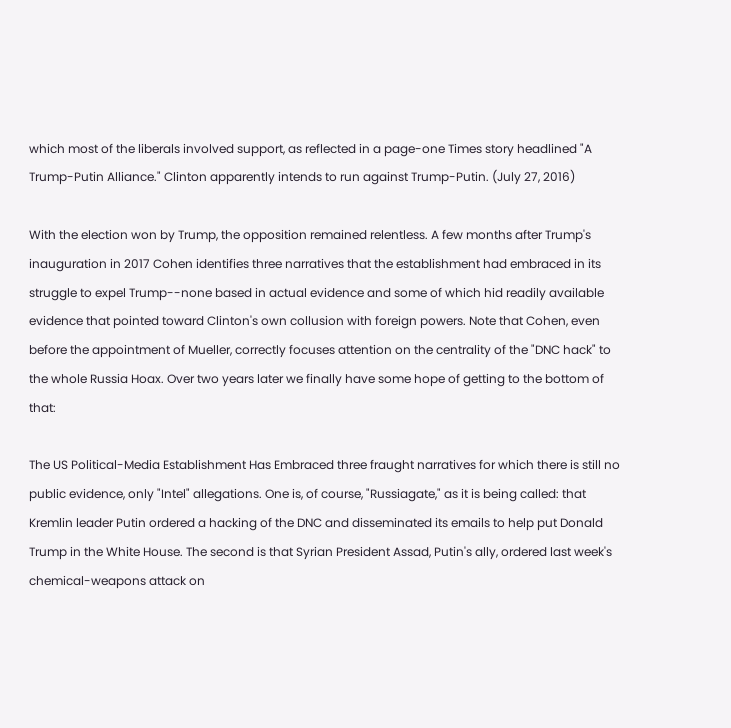which most of the liberals involved support, as reflected in a page-one Times story headlined "A Trump-Putin Alliance." Clinton apparently intends to run against Trump-Putin. (July 27, 2016)

With the election won by Trump, the opposition remained relentless. A few months after Trump's inauguration in 2017 Cohen identifies three narratives that the establishment had embraced in its struggle to expel Trump--none based in actual evidence and some of which hid readily available evidence that pointed toward Clinton's own collusion with foreign powers. Note that Cohen, even before the appointment of Mueller, correctly focuses attention on the centrality of the "DNC hack" to the whole Russia Hoax. Over two years later we finally have some hope of getting to the bottom of that:

The US Political-Media Establishment Has Embraced three fraught narratives for which there is still no public evidence, only "Intel" allegations. One is, of course, "Russiagate," as it is being called: that Kremlin leader Putin ordered a hacking of the DNC and disseminated its emails to help put Donald Trump in the White House. The second is that Syrian President Assad, Putin's ally, ordered last week's chemical-weapons attack on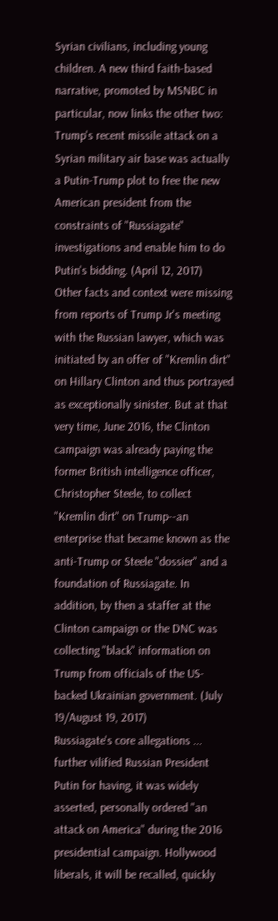Syrian civilians, including young children. A new third faith-based narrative, promoted by MSNBC in particular, now links the other two: Trump's recent missile attack on a Syrian military air base was actually a Putin-Trump plot to free the new American president from the constraints of "Russiagate" investigations and enable him to do Putin's bidding. (April 12, 2017)
Other facts and context were missing from reports of Trump Jr's meeting with the Russian lawyer, which was initiated by an offer of "Kremlin dirt" on Hillary Clinton and thus portrayed as exceptionally sinister. But at that very time, June 2016, the Clinton campaign was already paying the former British intelligence officer, Christopher Steele, to collect "Kremlin dirt" on Trump--an enterprise that became known as the anti-Trump or Steele "dossier" and a foundation of Russiagate. In addition, by then a staffer at the Clinton campaign or the DNC was collecting "black" information on Trump from officials of the US-backed Ukrainian government. (July 19/August 19, 2017)
Russiagate's core allegations ... further vilified Russian President Putin for having, it was widely asserted, personally ordered "an attack on America" during the 2016 presidential campaign. Hollywood liberals, it will be recalled, quickly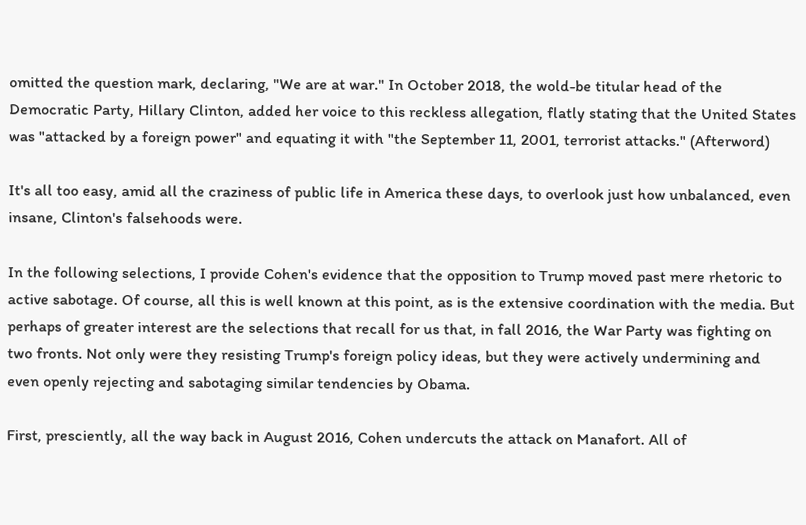omitted the question mark, declaring, "We are at war." In October 2018, the wold-be titular head of the Democratic Party, Hillary Clinton, added her voice to this reckless allegation, flatly stating that the United States was "attacked by a foreign power" and equating it with "the September 11, 2001, terrorist attacks." (Afterword)

It's all too easy, amid all the craziness of public life in America these days, to overlook just how unbalanced, even insane, Clinton's falsehoods were.

In the following selections, I provide Cohen's evidence that the opposition to Trump moved past mere rhetoric to active sabotage. Of course, all this is well known at this point, as is the extensive coordination with the media. But perhaps of greater interest are the selections that recall for us that, in fall 2016, the War Party was fighting on two fronts. Not only were they resisting Trump's foreign policy ideas, but they were actively undermining and even openly rejecting and sabotaging similar tendencies by Obama.

First, presciently, all the way back in August 2016, Cohen undercuts the attack on Manafort. All of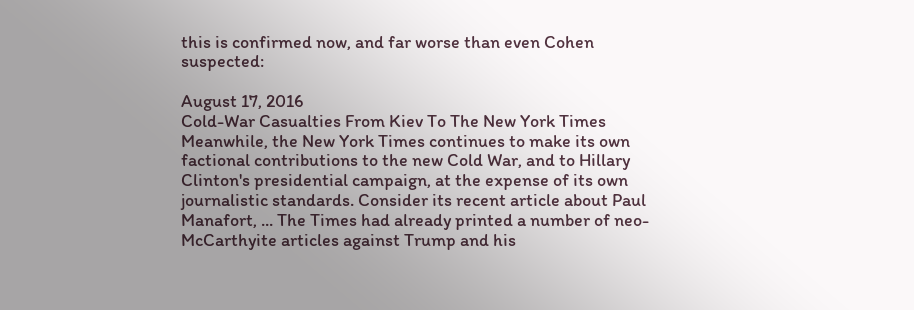this is confirmed now, and far worse than even Cohen suspected:

August 17, 2016
Cold-War Casualties From Kiev To The New York Times
Meanwhile, the New York Times continues to make its own factional contributions to the new Cold War, and to Hillary Clinton's presidential campaign, at the expense of its own journalistic standards. Consider its recent article about Paul Manafort, ... The Times had already printed a number of neo-McCarthyite articles against Trump and his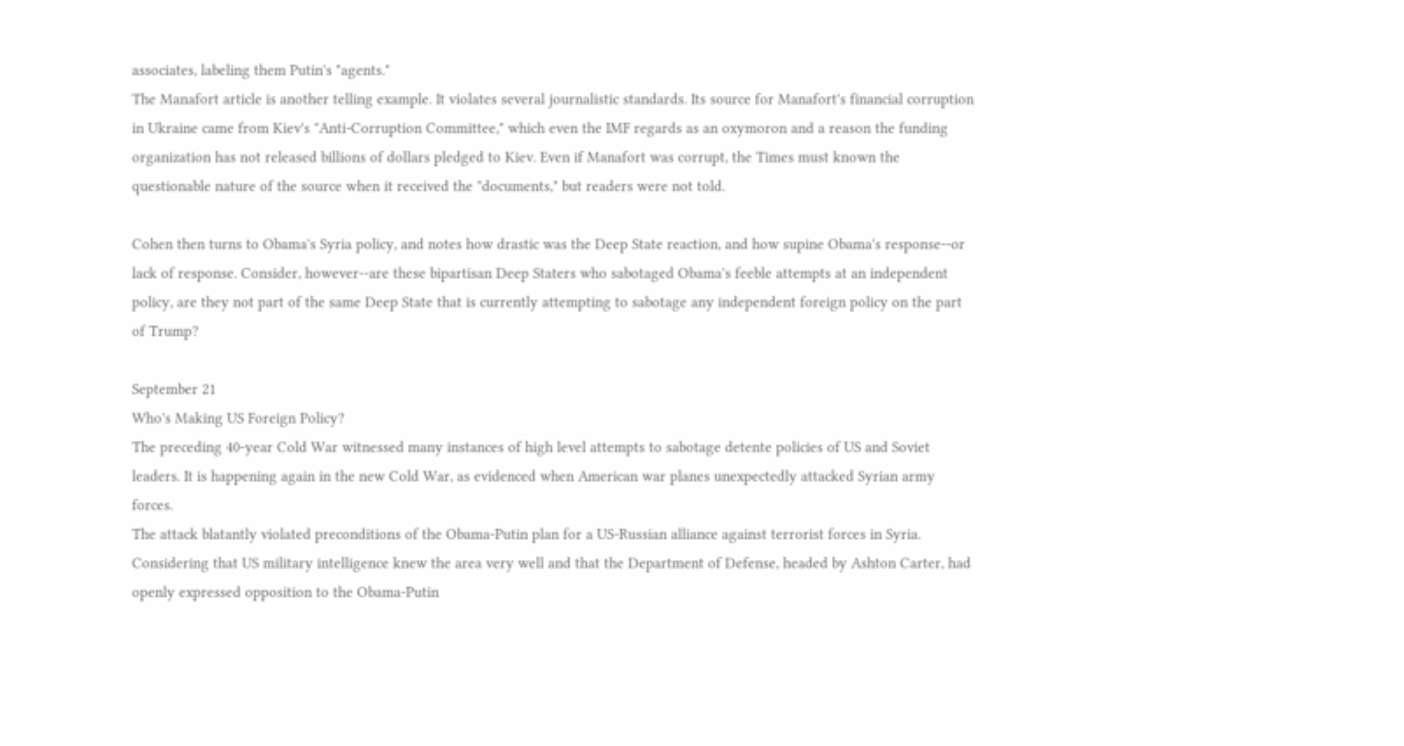associates, labeling them Putin's "agents."
The Manafort article is another telling example. It violates several journalistic standards. Its source for Manafort's financial corruption in Ukraine came from Kiev's "Anti-Corruption Committee," which even the IMF regards as an oxymoron and a reason the funding organization has not released billions of dollars pledged to Kiev. Even if Manafort was corrupt, the Times must known the questionable nature of the source when it received the "documents," but readers were not told.

Cohen then turns to Obama's Syria policy, and notes how drastic was the Deep State reaction, and how supine Obama's response--or lack of response. Consider, however--are these bipartisan Deep Staters who sabotaged Obama's feeble attempts at an independent policy, are they not part of the same Deep State that is currently attempting to sabotage any independent foreign policy on the part of Trump?

September 21
Who's Making US Foreign Policy?
The preceding 40-year Cold War witnessed many instances of high level attempts to sabotage detente policies of US and Soviet leaders. It is happening again in the new Cold War, as evidenced when American war planes unexpectedly attacked Syrian army forces.
The attack blatantly violated preconditions of the Obama-Putin plan for a US-Russian alliance against terrorist forces in Syria. Considering that US military intelligence knew the area very well and that the Department of Defense, headed by Ashton Carter, had openly expressed opposition to the Obama-Putin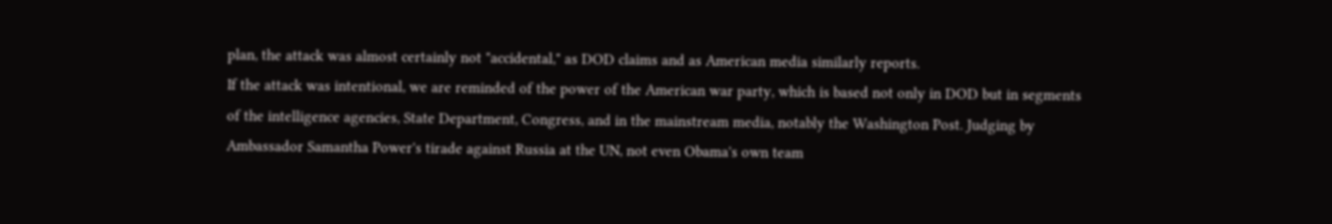plan, the attack was almost certainly not "accidental," as DOD claims and as American media similarly reports.
If the attack was intentional, we are reminded of the power of the American war party, which is based not only in DOD but in segments of the intelligence agencies, State Department, Congress, and in the mainstream media, notably the Washington Post. Judging by Ambassador Samantha Power's tirade against Russia at the UN, not even Obama's own team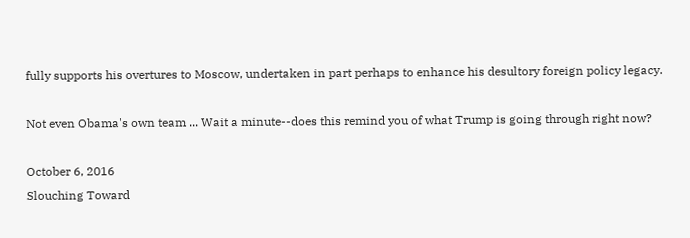fully supports his overtures to Moscow, undertaken in part perhaps to enhance his desultory foreign policy legacy.

Not even Obama's own team ... Wait a minute--does this remind you of what Trump is going through right now?

October 6, 2016
Slouching Toward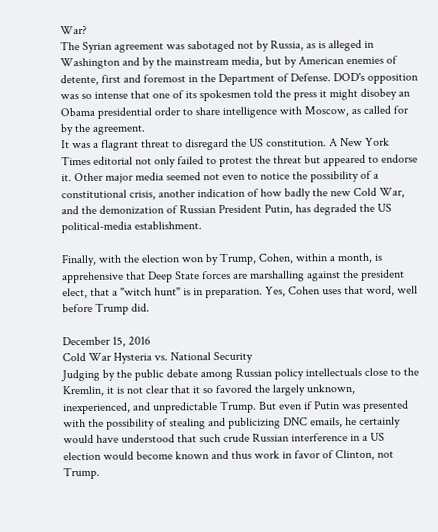War?
The Syrian agreement was sabotaged not by Russia, as is alleged in Washington and by the mainstream media, but by American enemies of detente, first and foremost in the Department of Defense. DOD's opposition was so intense that one of its spokesmen told the press it might disobey an Obama presidential order to share intelligence with Moscow, as called for by the agreement.
It was a flagrant threat to disregard the US constitution. A New York Times editorial not only failed to protest the threat but appeared to endorse it. Other major media seemed not even to notice the possibility of a constitutional crisis, another indication of how badly the new Cold War, and the demonization of Russian President Putin, has degraded the US political-media establishment.

Finally, with the election won by Trump, Cohen, within a month, is apprehensive that Deep State forces are marshalling against the president elect, that a "witch hunt" is in preparation. Yes, Cohen uses that word, well before Trump did.

December 15, 2016
Cold War Hysteria vs. National Security
Judging by the public debate among Russian policy intellectuals close to the Kremlin, it is not clear that it so favored the largely unknown, inexperienced, and unpredictable Trump. But even if Putin was presented with the possibility of stealing and publicizing DNC emails, he certainly would have understood that such crude Russian interference in a US election would become known and thus work in favor of Clinton, not Trump.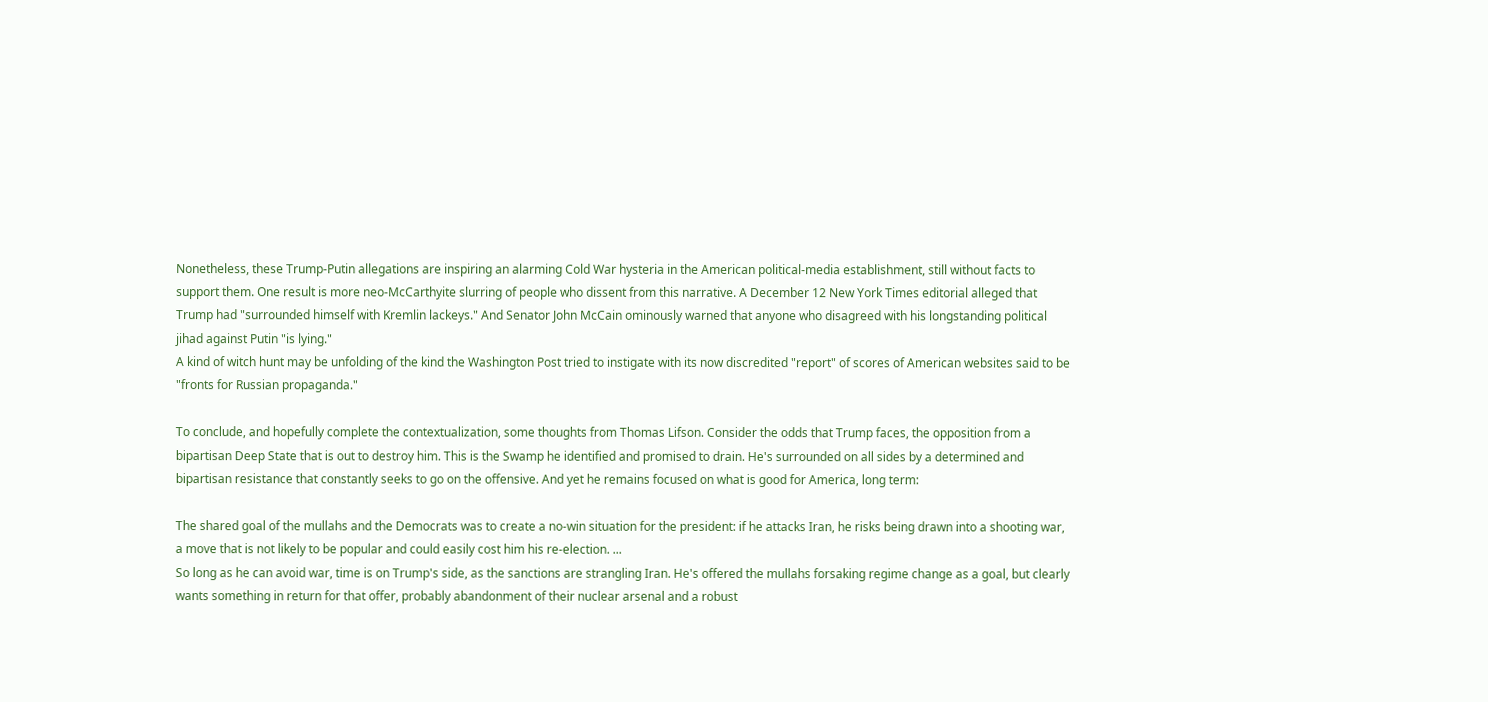Nonetheless, these Trump-Putin allegations are inspiring an alarming Cold War hysteria in the American political-media establishment, still without facts to support them. One result is more neo-McCarthyite slurring of people who dissent from this narrative. A December 12 New York Times editorial alleged that Trump had "surrounded himself with Kremlin lackeys." And Senator John McCain ominously warned that anyone who disagreed with his longstanding political jihad against Putin "is lying."
A kind of witch hunt may be unfolding of the kind the Washington Post tried to instigate with its now discredited "report" of scores of American websites said to be "fronts for Russian propaganda."

To conclude, and hopefully complete the contextualization, some thoughts from Thomas Lifson. Consider the odds that Trump faces, the opposition from a bipartisan Deep State that is out to destroy him. This is the Swamp he identified and promised to drain. He's surrounded on all sides by a determined and bipartisan resistance that constantly seeks to go on the offensive. And yet he remains focused on what is good for America, long term:

The shared goal of the mullahs and the Democrats was to create a no-win situation for the president: if he attacks Iran, he risks being drawn into a shooting war, a move that is not likely to be popular and could easily cost him his re-election. ...
So long as he can avoid war, time is on Trump's side, as the sanctions are strangling Iran. He's offered the mullahs forsaking regime change as a goal, but clearly wants something in return for that offer, probably abandonment of their nuclear arsenal and a robust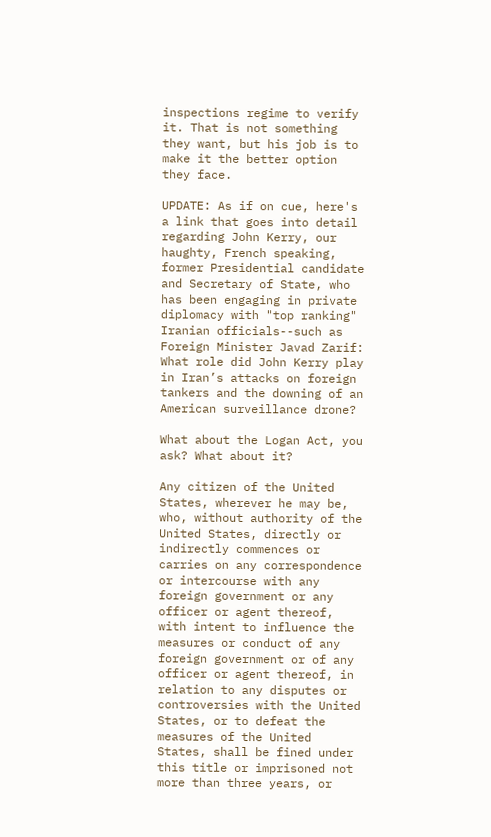inspections regime to verify it. That is not something they want, but his job is to make it the better option they face.

UPDATE: As if on cue, here's a link that goes into detail regarding John Kerry, our haughty, French speaking, former Presidential candidate and Secretary of State, who has been engaging in private diplomacy with "top ranking" Iranian officials--such as Foreign Minister Javad Zarif: What role did John Kerry play in Iran’s attacks on foreign tankers and the downing of an American surveillance drone?

What about the Logan Act, you ask? What about it?

Any citizen of the United States, wherever he may be, who, without authority of the United States, directly or indirectly commences or carries on any correspondence or intercourse with any foreign government or any officer or agent thereof, with intent to influence the measures or conduct of any foreign government or of any officer or agent thereof, in relation to any disputes or controversies with the United States, or to defeat the measures of the United States, shall be fined under this title or imprisoned not more than three years, or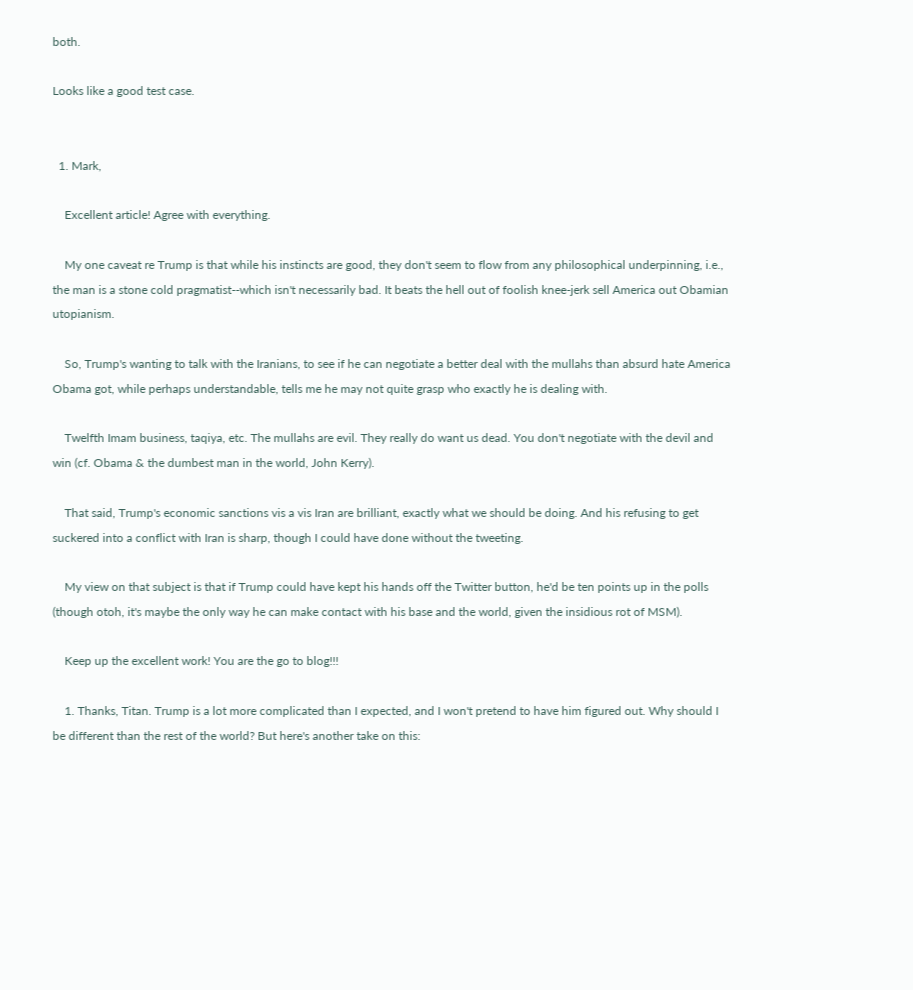both.

Looks like a good test case.


  1. Mark,

    Excellent article! Agree with everything.

    My one caveat re Trump is that while his instincts are good, they don't seem to flow from any philosophical underpinning, i.e., the man is a stone cold pragmatist--which isn't necessarily bad. It beats the hell out of foolish knee-jerk sell America out Obamian utopianism.

    So, Trump's wanting to talk with the Iranians, to see if he can negotiate a better deal with the mullahs than absurd hate America Obama got, while perhaps understandable, tells me he may not quite grasp who exactly he is dealing with.

    Twelfth Imam business, taqiya, etc. The mullahs are evil. They really do want us dead. You don't negotiate with the devil and win (cf. Obama & the dumbest man in the world, John Kerry).

    That said, Trump's economic sanctions vis a vis Iran are brilliant, exactly what we should be doing. And his refusing to get suckered into a conflict with Iran is sharp, though I could have done without the tweeting.

    My view on that subject is that if Trump could have kept his hands off the Twitter button, he'd be ten points up in the polls (though otoh, it's maybe the only way he can make contact with his base and the world, given the insidious rot of MSM).

    Keep up the excellent work! You are the go to blog!!!

    1. Thanks, Titan. Trump is a lot more complicated than I expected, and I won't pretend to have him figured out. Why should I be different than the rest of the world? But here's another take on this: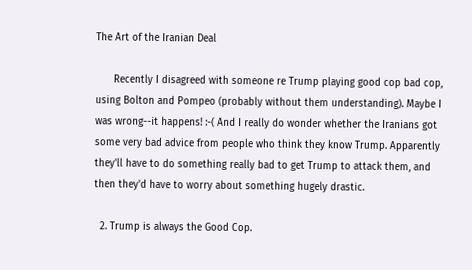The Art of the Iranian Deal

      Recently I disagreed with someone re Trump playing good cop bad cop, using Bolton and Pompeo (probably without them understanding). Maybe I was wrong--it happens! :-( And I really do wonder whether the Iranians got some very bad advice from people who think they know Trump. Apparently they'll have to do something really bad to get Trump to attack them, and then they'd have to worry about something hugely drastic.

  2. Trump is always the Good Cop.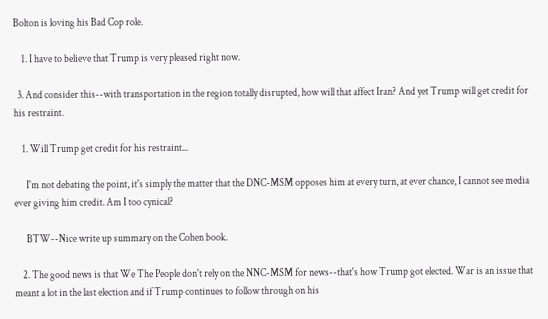Bolton is loving his Bad Cop role.

    1. I have to believe that Trump is very pleased right now.

  3. And consider this--with transportation in the region totally disrupted, how will that affect Iran? And yet Trump will get credit for his restraint.

    1. Will Trump get credit for his restraint...

      I'm not debating the point, it's simply the matter that the DNC-MSM opposes him at every turn, at ever chance, I cannot see media ever giving him credit. Am I too cynical?

      BTW--Nice write up summary on the Cohen book.

    2. The good news is that We The People don't rely on the NNC-MSM for news--that's how Trump got elected. War is an issue that meant a lot in the last election and if Trump continues to follow through on his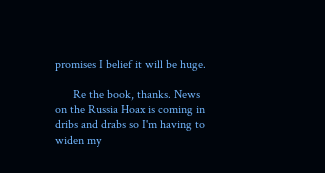promises I belief it will be huge.

      Re the book, thanks. News on the Russia Hoax is coming in dribs and drabs so I'm having to widen my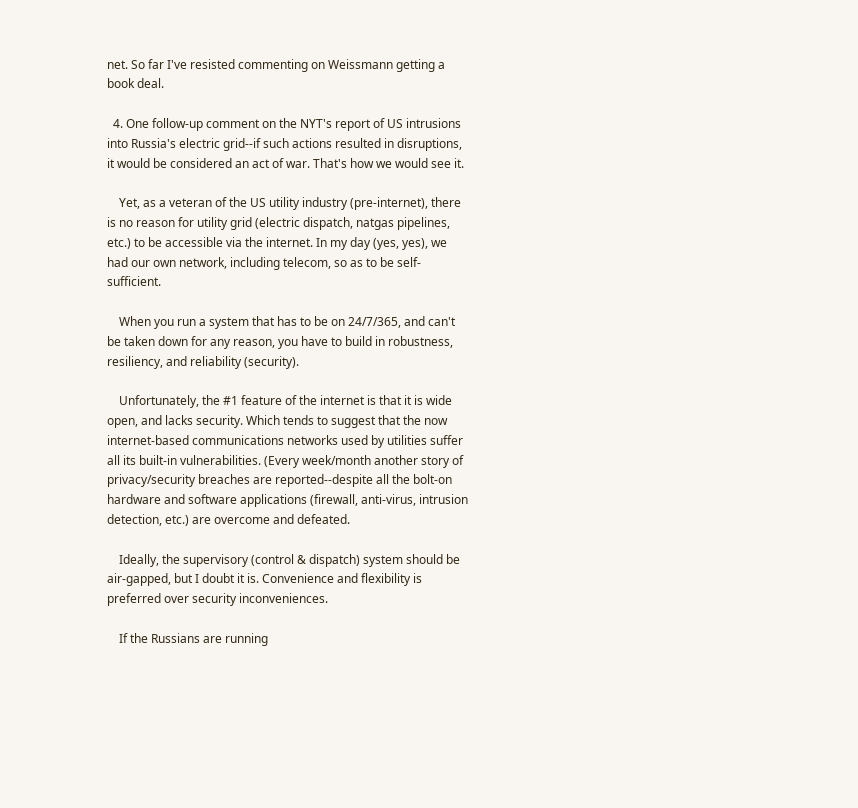net. So far I've resisted commenting on Weissmann getting a book deal.

  4. One follow-up comment on the NYT's report of US intrusions into Russia's electric grid--if such actions resulted in disruptions, it would be considered an act of war. That's how we would see it.

    Yet, as a veteran of the US utility industry (pre-internet), there is no reason for utility grid (electric dispatch, natgas pipelines, etc.) to be accessible via the internet. In my day (yes, yes), we had our own network, including telecom, so as to be self-sufficient.

    When you run a system that has to be on 24/7/365, and can't be taken down for any reason, you have to build in robustness, resiliency, and reliability (security).

    Unfortunately, the #1 feature of the internet is that it is wide open, and lacks security. Which tends to suggest that the now internet-based communications networks used by utilities suffer all its built-in vulnerabilities. (Every week/month another story of privacy/security breaches are reported--despite all the bolt-on hardware and software applications (firewall, anti-virus, intrusion detection, etc.) are overcome and defeated.

    Ideally, the supervisory (control & dispatch) system should be air-gapped, but I doubt it is. Convenience and flexibility is preferred over security inconveniences.

    If the Russians are running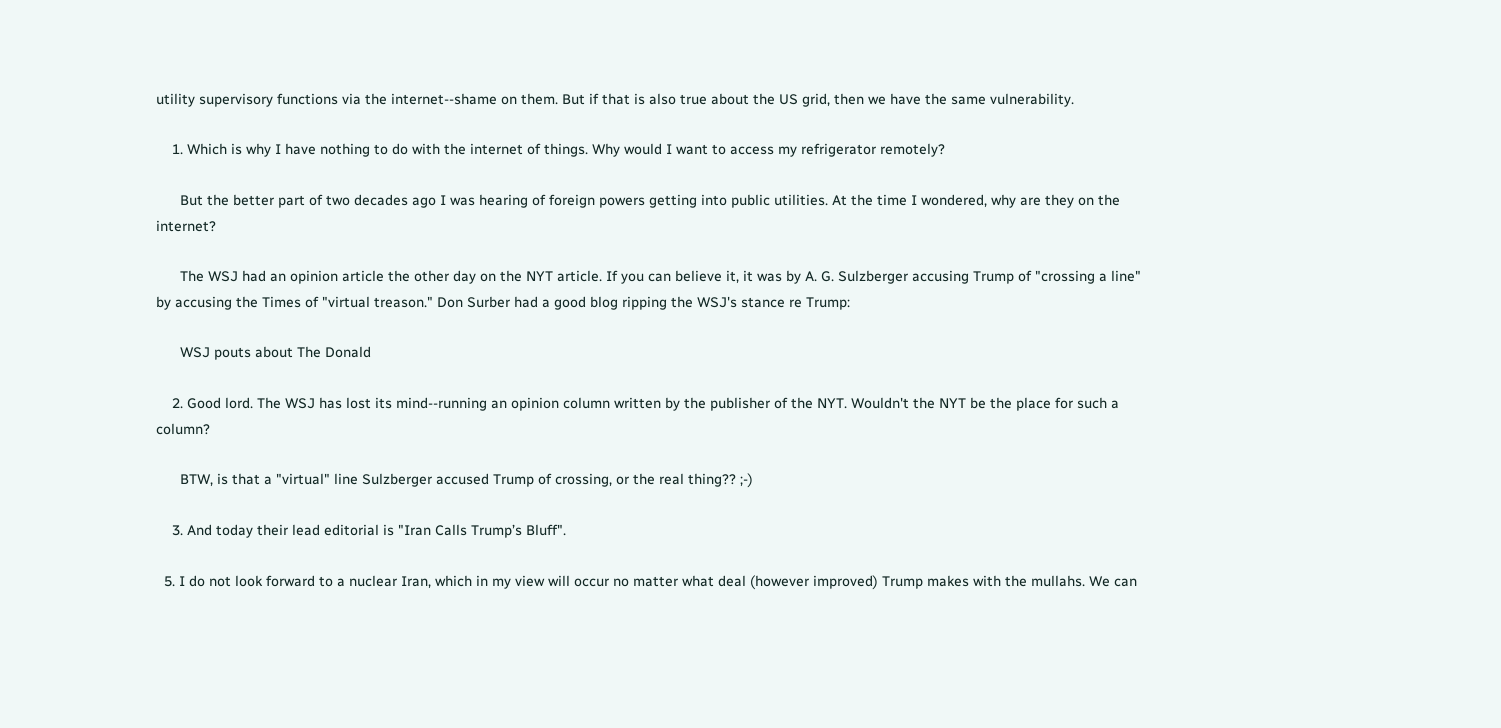utility supervisory functions via the internet--shame on them. But if that is also true about the US grid, then we have the same vulnerability.

    1. Which is why I have nothing to do with the internet of things. Why would I want to access my refrigerator remotely?

      But the better part of two decades ago I was hearing of foreign powers getting into public utilities. At the time I wondered, why are they on the internet?

      The WSJ had an opinion article the other day on the NYT article. If you can believe it, it was by A. G. Sulzberger accusing Trump of "crossing a line" by accusing the Times of "virtual treason." Don Surber had a good blog ripping the WSJ's stance re Trump:

      WSJ pouts about The Donald

    2. Good lord. The WSJ has lost its mind--running an opinion column written by the publisher of the NYT. Wouldn't the NYT be the place for such a column?

      BTW, is that a "virtual" line Sulzberger accused Trump of crossing, or the real thing?? ;-)

    3. And today their lead editorial is "Iran Calls Trump’s Bluff".

  5. I do not look forward to a nuclear Iran, which in my view will occur no matter what deal (however improved) Trump makes with the mullahs. We can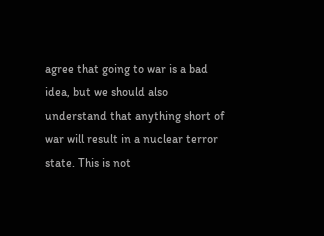agree that going to war is a bad idea, but we should also understand that anything short of war will result in a nuclear terror state. This is not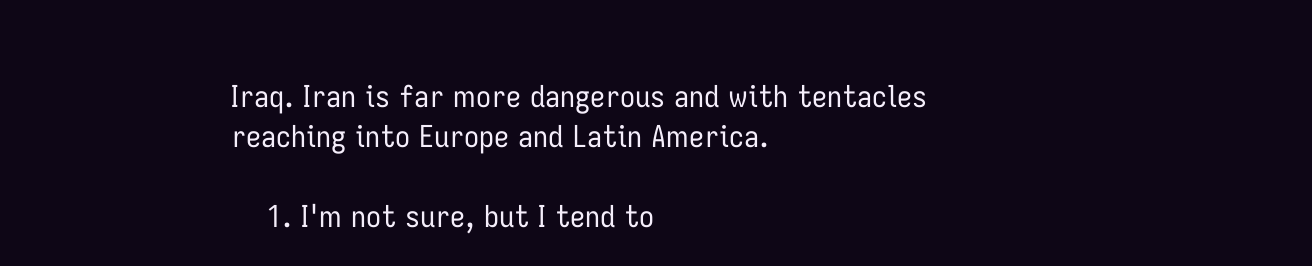Iraq. Iran is far more dangerous and with tentacles reaching into Europe and Latin America.

    1. I'm not sure, but I tend to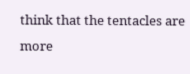think that the tentacles are more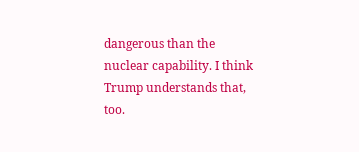dangerous than the nuclear capability. I think Trump understands that, too.